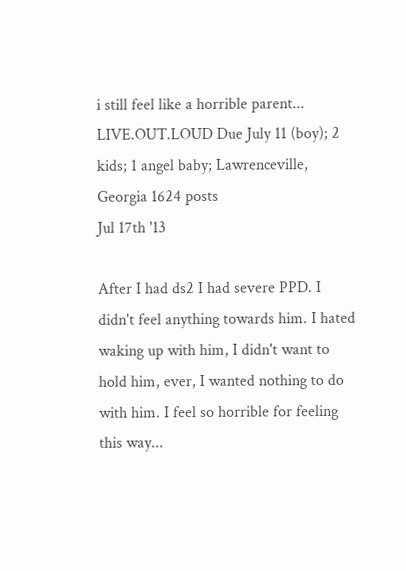i still feel like a horrible parent... LIVE.OUT.LOUD Due July 11 (boy); 2 kids; 1 angel baby; Lawrenceville, Georgia 1624 posts
Jul 17th '13

After I had ds2 I had severe PPD. I didn't feel anything towards him. I hated waking up with him, I didn't want to hold him, ever, I wanted nothing to do with him. I feel so horrible for feeling this way...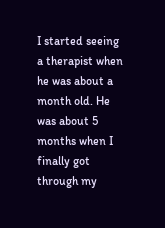I started seeing a therapist when he was about a month old. He was about 5 months when I finally got through my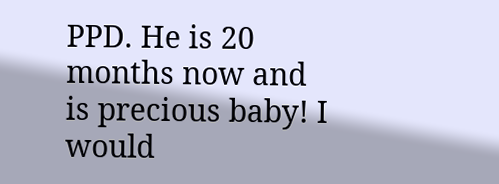PPD. He is 20 months now and is precious baby! I would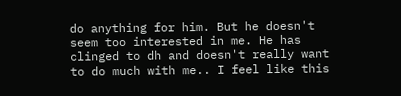do anything for him. But he doesn't seem too interested in me. He has clinged to dh and doesn't really want to do much with me.. I feel like this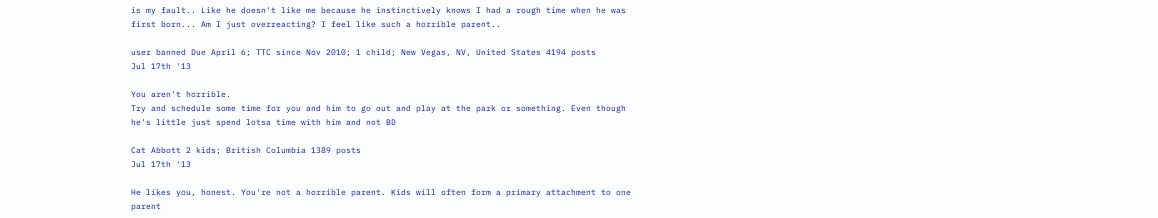is my fault.. Like he doesn't like me because he instinctively knows I had a rough time when he was first born... Am I just overreacting? I feel like such a horrible parent..

user banned Due April 6; TTC since Nov 2010; 1 child; New Vegas, NV, United States 4194 posts
Jul 17th '13

You aren't horrible.
Try and schedule some time for you and him to go out and play at the park or something. Even though he's little just spend lotsa time with him and not BD

Cat Abbott 2 kids; British Columbia 1389 posts
Jul 17th '13

He likes you, honest. You're not a horrible parent. Kids will often form a primary attachment to one parent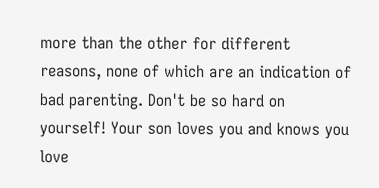more than the other for different reasons, none of which are an indication of bad parenting. Don't be so hard on yourself! Your son loves you and knows you love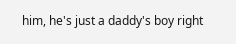him, he's just a daddy's boy right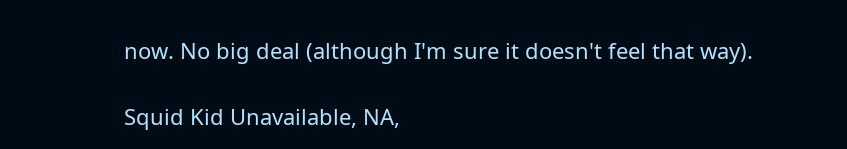now. No big deal (although I'm sure it doesn't feel that way).

Squid Kid Unavailable, NA,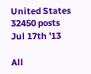United States 32450 posts
Jul 17th '13

All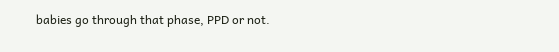babies go through that phase, PPD or not.